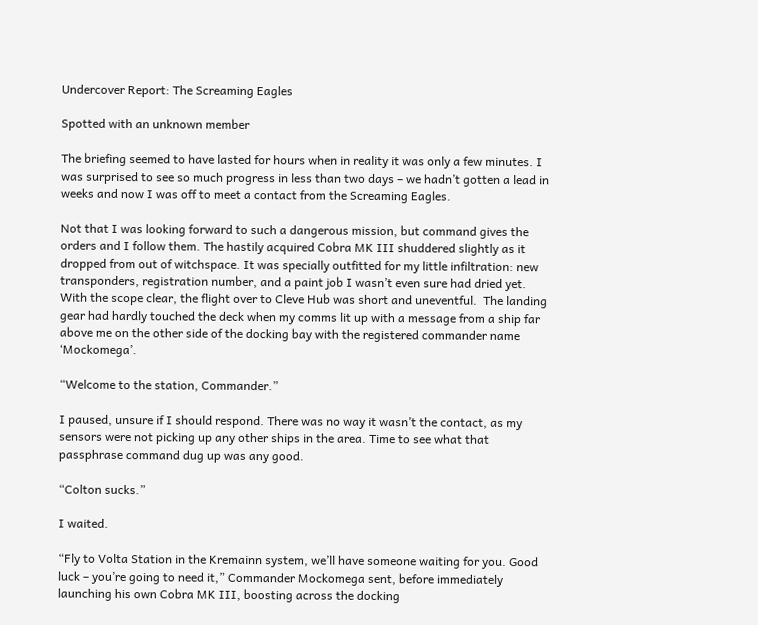Undercover Report: The Screaming Eagles

Spotted with an unknown member

The briefing seemed to have lasted for hours when in reality it was only a few minutes. I was surprised to see so much progress in less than two days – we hadn’t gotten a lead in weeks and now I was off to meet a contact from the Screaming Eagles.

Not that I was looking forward to such a dangerous mission, but command gives the orders and I follow them. The hastily acquired Cobra MK III shuddered slightly as it dropped from out of witchspace. It was specially outfitted for my little infiltration: new transponders, registration number, and a paint job I wasn’t even sure had dried yet. With the scope clear, the flight over to Cleve Hub was short and uneventful.  The landing gear had hardly touched the deck when my comms lit up with a message from a ship far above me on the other side of the docking bay with the registered commander name ‘Mockomega’.

“Welcome to the station, Commander.”

I paused, unsure if I should respond. There was no way it wasn’t the contact, as my sensors were not picking up any other ships in the area. Time to see what that passphrase command dug up was any good.

“Colton sucks.”

I waited.

“Fly to Volta Station in the Kremainn system, we’ll have someone waiting for you. Good luck – you’re going to need it,” Commander Mockomega sent, before immediately launching his own Cobra MK III, boosting across the docking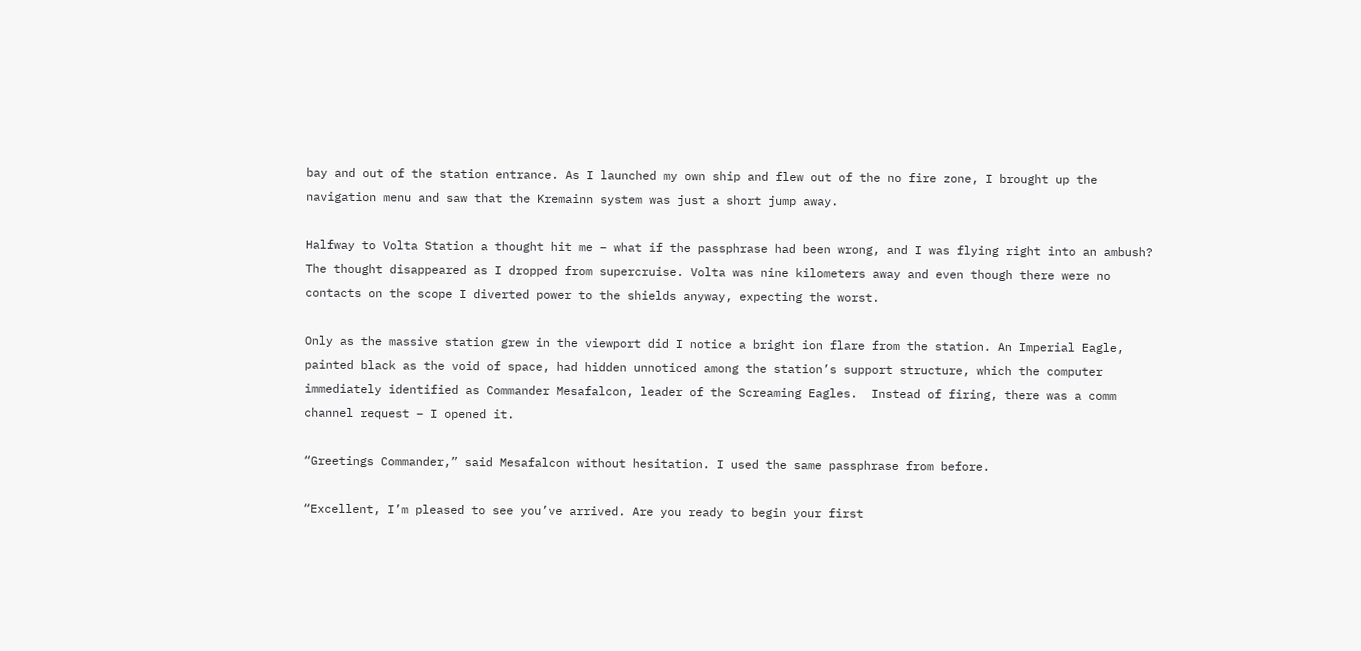bay and out of the station entrance. As I launched my own ship and flew out of the no fire zone, I brought up the navigation menu and saw that the Kremainn system was just a short jump away.

Halfway to Volta Station a thought hit me – what if the passphrase had been wrong, and I was flying right into an ambush? The thought disappeared as I dropped from supercruise. Volta was nine kilometers away and even though there were no contacts on the scope I diverted power to the shields anyway, expecting the worst.

Only as the massive station grew in the viewport did I notice a bright ion flare from the station. An Imperial Eagle, painted black as the void of space, had hidden unnoticed among the station’s support structure, which the computer immediately identified as Commander Mesafalcon, leader of the Screaming Eagles.  Instead of firing, there was a comm channel request – I opened it.

“Greetings Commander,” said Mesafalcon without hesitation. I used the same passphrase from before.

“Excellent, I’m pleased to see you’ve arrived. Are you ready to begin your first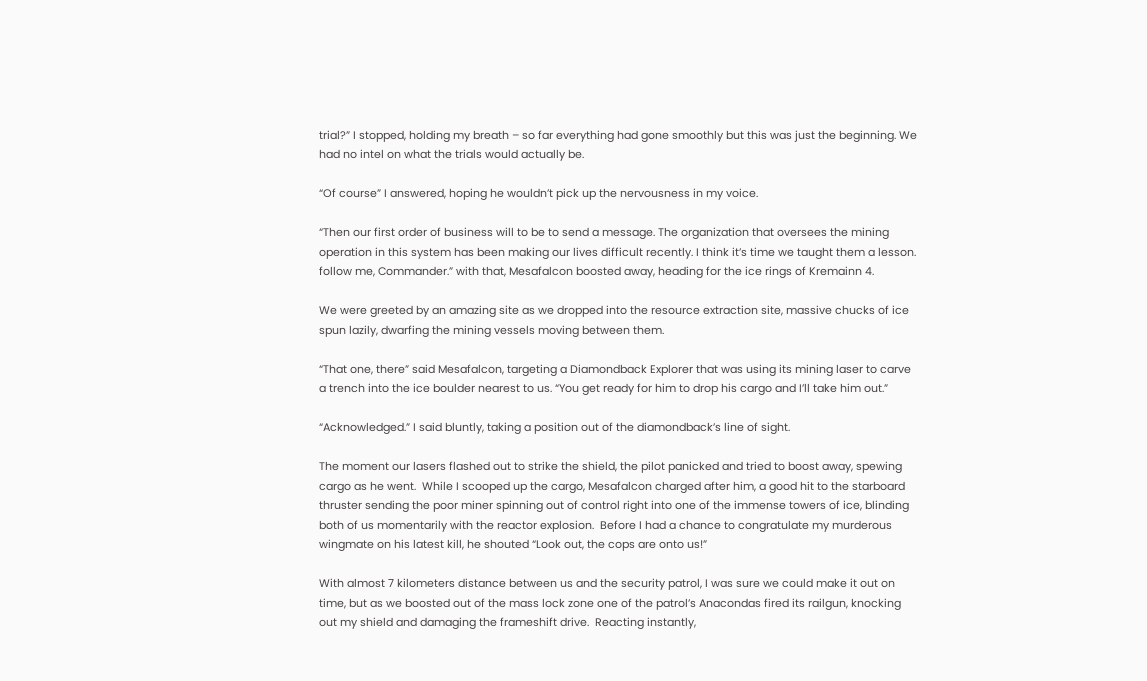trial?” I stopped, holding my breath – so far everything had gone smoothly but this was just the beginning. We had no intel on what the trials would actually be.

“Of course” I answered, hoping he wouldn’t pick up the nervousness in my voice.

“Then our first order of business will to be to send a message. The organization that oversees the mining operation in this system has been making our lives difficult recently. I think it’s time we taught them a lesson. follow me, Commander.” with that, Mesafalcon boosted away, heading for the ice rings of Kremainn 4.

We were greeted by an amazing site as we dropped into the resource extraction site, massive chucks of ice spun lazily, dwarfing the mining vessels moving between them.

“That one, there” said Mesafalcon, targeting a Diamondback Explorer that was using its mining laser to carve a trench into the ice boulder nearest to us. “You get ready for him to drop his cargo and I’ll take him out.”

“Acknowledged.” I said bluntly, taking a position out of the diamondback’s line of sight.

The moment our lasers flashed out to strike the shield, the pilot panicked and tried to boost away, spewing cargo as he went.  While I scooped up the cargo, Mesafalcon charged after him, a good hit to the starboard thruster sending the poor miner spinning out of control right into one of the immense towers of ice, blinding both of us momentarily with the reactor explosion.  Before I had a chance to congratulate my murderous wingmate on his latest kill, he shouted “Look out, the cops are onto us!”

With almost 7 kilometers distance between us and the security patrol, I was sure we could make it out on time, but as we boosted out of the mass lock zone one of the patrol’s Anacondas fired its railgun, knocking out my shield and damaging the frameshift drive.  Reacting instantly,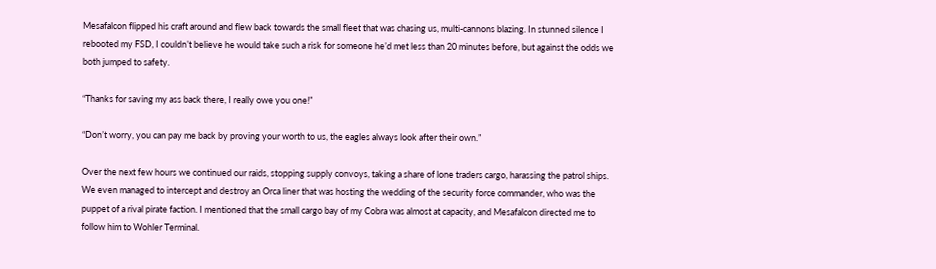Mesafalcon flipped his craft around and flew back towards the small fleet that was chasing us, multi-cannons blazing. In stunned silence I rebooted my FSD, I couldn’t believe he would take such a risk for someone he’d met less than 20 minutes before, but against the odds we both jumped to safety.

“Thanks for saving my ass back there, I really owe you one!”

“Don’t worry, you can pay me back by proving your worth to us, the eagles always look after their own.”

Over the next few hours we continued our raids, stopping supply convoys, taking a share of lone traders cargo, harassing the patrol ships. We even managed to intercept and destroy an Orca liner that was hosting the wedding of the security force commander, who was the puppet of a rival pirate faction. I mentioned that the small cargo bay of my Cobra was almost at capacity, and Mesafalcon directed me to follow him to Wohler Terminal.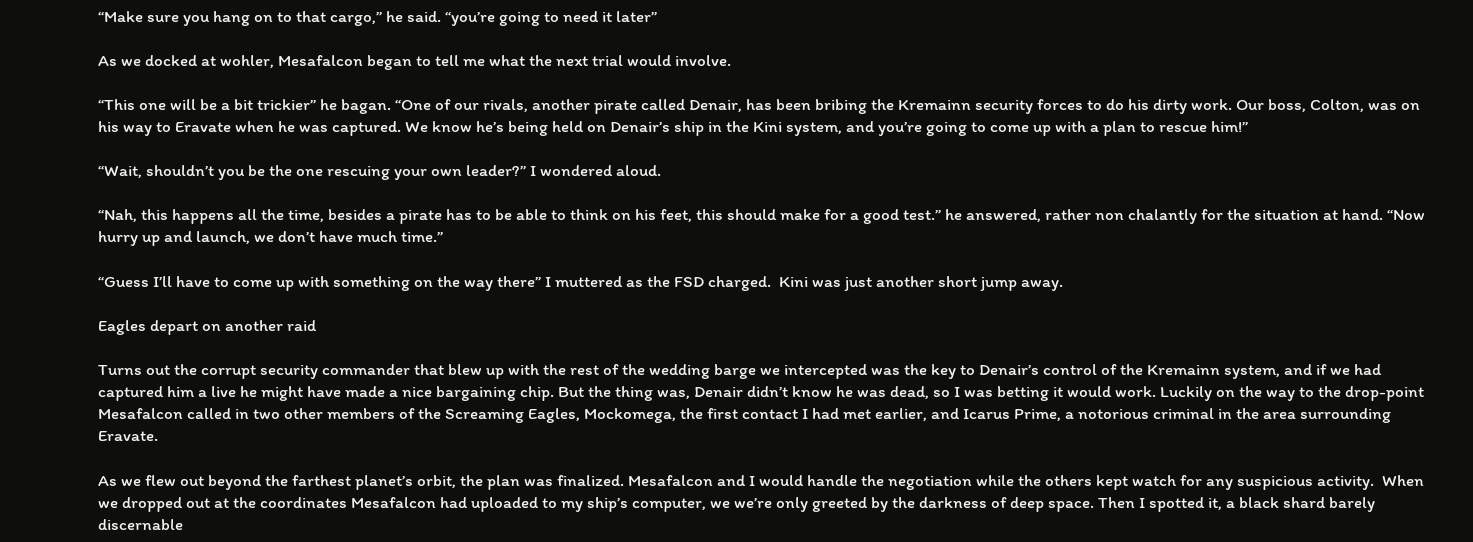“Make sure you hang on to that cargo,” he said. “you’re going to need it later”

As we docked at wohler, Mesafalcon began to tell me what the next trial would involve.

“This one will be a bit trickier” he bagan. “One of our rivals, another pirate called Denair, has been bribing the Kremainn security forces to do his dirty work. Our boss, Colton, was on his way to Eravate when he was captured. We know he’s being held on Denair’s ship in the Kini system, and you’re going to come up with a plan to rescue him!”

“Wait, shouldn’t you be the one rescuing your own leader?” I wondered aloud.

“Nah, this happens all the time, besides a pirate has to be able to think on his feet, this should make for a good test.” he answered, rather non chalantly for the situation at hand. “Now hurry up and launch, we don’t have much time.”

“Guess I’ll have to come up with something on the way there” I muttered as the FSD charged.  Kini was just another short jump away.

Eagles depart on another raid

Turns out the corrupt security commander that blew up with the rest of the wedding barge we intercepted was the key to Denair’s control of the Kremainn system, and if we had captured him a live he might have made a nice bargaining chip. But the thing was, Denair didn’t know he was dead, so I was betting it would work. Luckily on the way to the drop-point Mesafalcon called in two other members of the Screaming Eagles, Mockomega, the first contact I had met earlier, and Icarus Prime, a notorious criminal in the area surrounding Eravate.

As we flew out beyond the farthest planet’s orbit, the plan was finalized. Mesafalcon and I would handle the negotiation while the others kept watch for any suspicious activity.  When we dropped out at the coordinates Mesafalcon had uploaded to my ship’s computer, we we’re only greeted by the darkness of deep space. Then I spotted it, a black shard barely discernable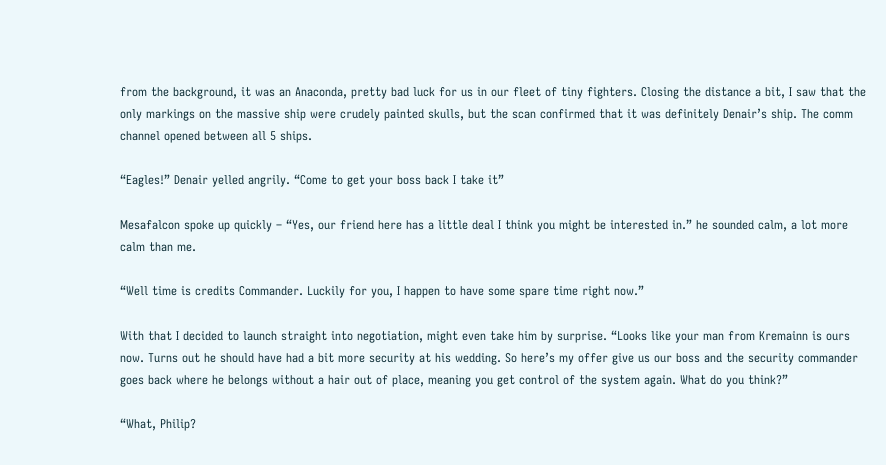from the background, it was an Anaconda, pretty bad luck for us in our fleet of tiny fighters. Closing the distance a bit, I saw that the only markings on the massive ship were crudely painted skulls, but the scan confirmed that it was definitely Denair’s ship. The comm channel opened between all 5 ships.

“Eagles!” Denair yelled angrily. “Come to get your boss back I take it”

Mesafalcon spoke up quickly – “Yes, our friend here has a little deal I think you might be interested in.” he sounded calm, a lot more calm than me.

“Well time is credits Commander. Luckily for you, I happen to have some spare time right now.”

With that I decided to launch straight into negotiation, might even take him by surprise. “Looks like your man from Kremainn is ours now. Turns out he should have had a bit more security at his wedding. So here’s my offer give us our boss and the security commander goes back where he belongs without a hair out of place, meaning you get control of the system again. What do you think?”

“What, Philip?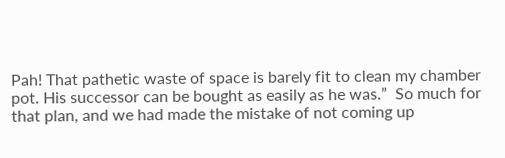Pah! That pathetic waste of space is barely fit to clean my chamber pot. His successor can be bought as easily as he was.”  So much for that plan, and we had made the mistake of not coming up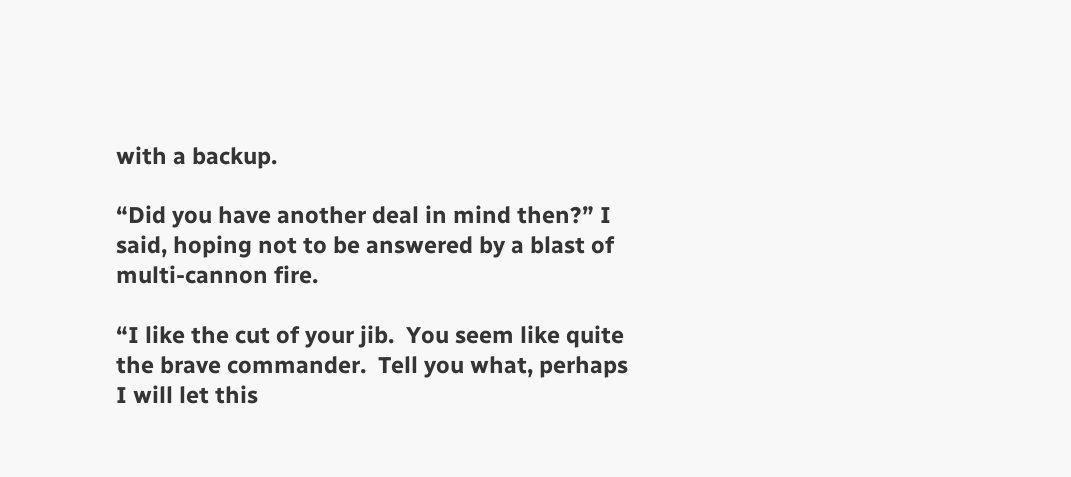with a backup.

“Did you have another deal in mind then?” I said, hoping not to be answered by a blast of multi-cannon fire.

“I like the cut of your jib.  You seem like quite the brave commander.  Tell you what, perhaps I will let this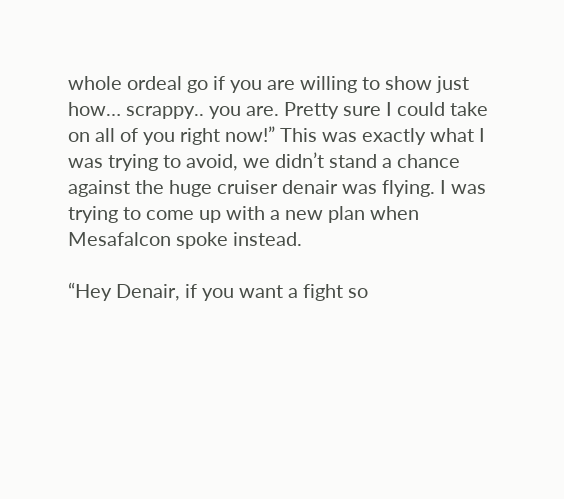whole ordeal go if you are willing to show just how… scrappy.. you are. Pretty sure I could take on all of you right now!” This was exactly what I was trying to avoid, we didn’t stand a chance against the huge cruiser denair was flying. I was trying to come up with a new plan when Mesafalcon spoke instead.

“Hey Denair, if you want a fight so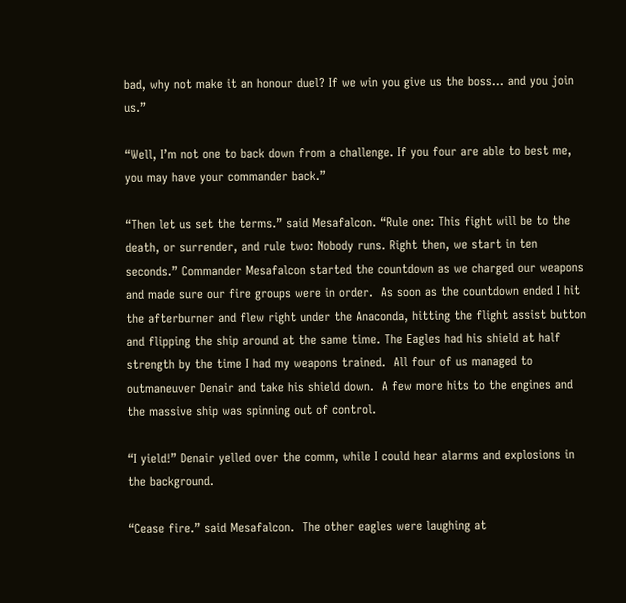bad, why not make it an honour duel? If we win you give us the boss… and you join us.”

“Well, I’m not one to back down from a challenge. If you four are able to best me, you may have your commander back.”

“Then let us set the terms.” said Mesafalcon. “Rule one: This fight will be to the death, or surrender, and rule two: Nobody runs. Right then, we start in ten seconds.” Commander Mesafalcon started the countdown as we charged our weapons and made sure our fire groups were in order.  As soon as the countdown ended I hit the afterburner and flew right under the Anaconda, hitting the flight assist button and flipping the ship around at the same time. The Eagles had his shield at half strength by the time I had my weapons trained.  All four of us managed to outmaneuver Denair and take his shield down.  A few more hits to the engines and the massive ship was spinning out of control.

“I yield!” Denair yelled over the comm, while I could hear alarms and explosions in the background.

“Cease fire.” said Mesafalcon.  The other eagles were laughing at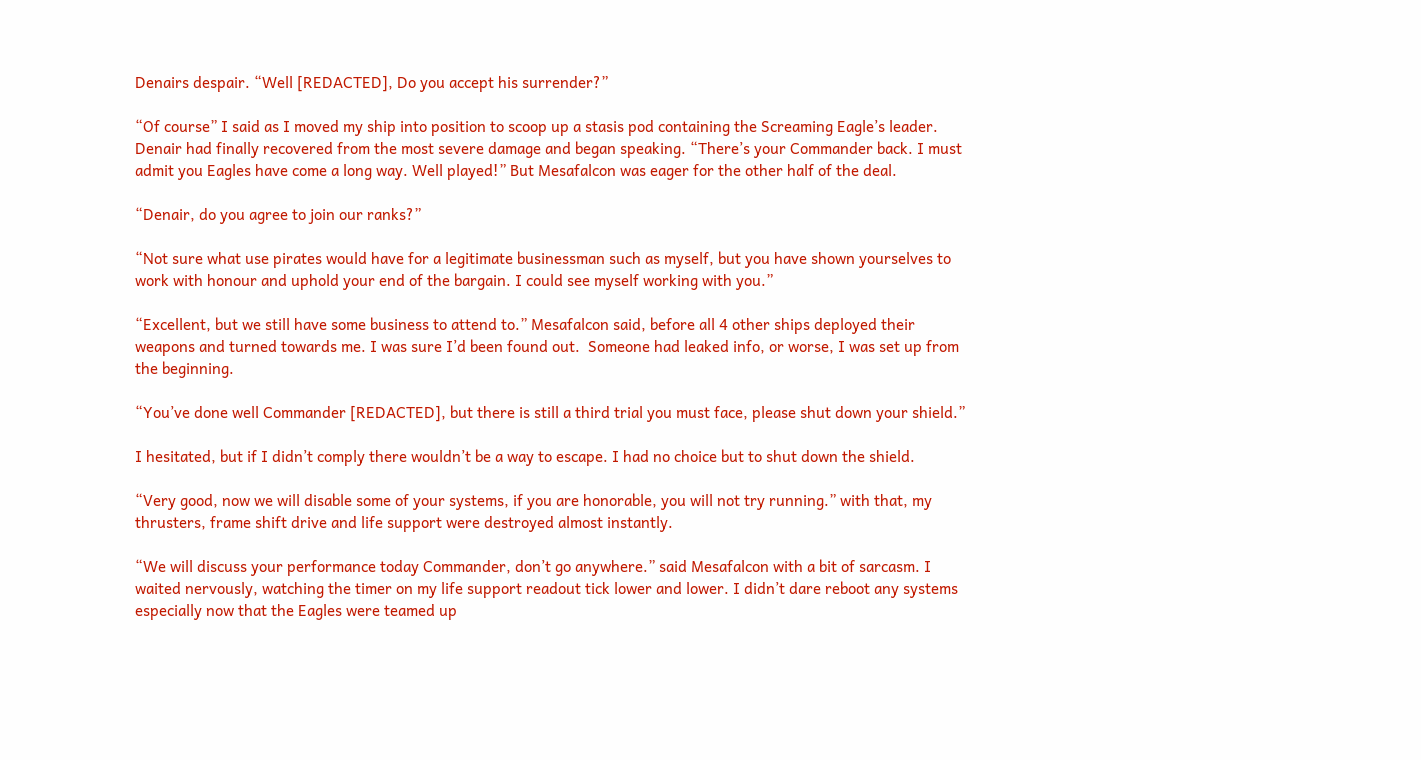Denairs despair. “Well [REDACTED], Do you accept his surrender?”

“Of course” I said as I moved my ship into position to scoop up a stasis pod containing the Screaming Eagle’s leader. Denair had finally recovered from the most severe damage and began speaking. “There’s your Commander back. I must admit you Eagles have come a long way. Well played!” But Mesafalcon was eager for the other half of the deal.

“Denair, do you agree to join our ranks?”

“Not sure what use pirates would have for a legitimate businessman such as myself, but you have shown yourselves to work with honour and uphold your end of the bargain. I could see myself working with you.”

“Excellent, but we still have some business to attend to.” Mesafalcon said, before all 4 other ships deployed their weapons and turned towards me. I was sure I’d been found out.  Someone had leaked info, or worse, I was set up from the beginning.

“You’ve done well Commander [REDACTED], but there is still a third trial you must face, please shut down your shield.”

I hesitated, but if I didn’t comply there wouldn’t be a way to escape. I had no choice but to shut down the shield.

“Very good, now we will disable some of your systems, if you are honorable, you will not try running.” with that, my thrusters, frame shift drive and life support were destroyed almost instantly.

“We will discuss your performance today Commander, don’t go anywhere.” said Mesafalcon with a bit of sarcasm. I waited nervously, watching the timer on my life support readout tick lower and lower. I didn’t dare reboot any systems especially now that the Eagles were teamed up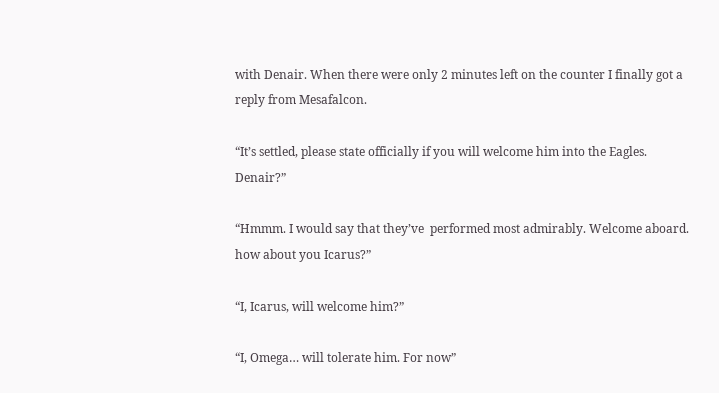with Denair. When there were only 2 minutes left on the counter I finally got a reply from Mesafalcon.

“It’s settled, please state officially if you will welcome him into the Eagles. Denair?”

“Hmmm. I would say that they’ve  performed most admirably. Welcome aboard. how about you Icarus?”

“I, Icarus, will welcome him?”

“I, Omega… will tolerate him. For now”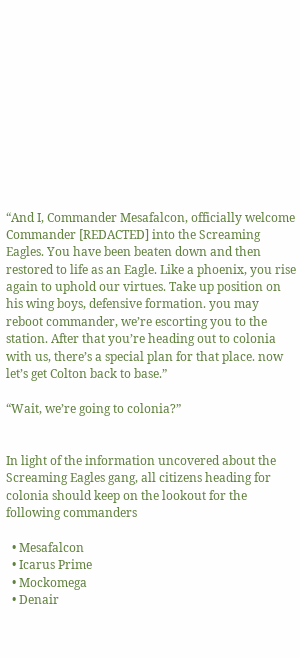“And I, Commander Mesafalcon, officially welcome Commander [REDACTED] into the Screaming Eagles. You have been beaten down and then restored to life as an Eagle. Like a phoenix, you rise again to uphold our virtues. Take up position on his wing boys, defensive formation. you may reboot commander, we’re escorting you to the station. After that you’re heading out to colonia with us, there’s a special plan for that place. now let’s get Colton back to base.”

“Wait, we’re going to colonia?”


In light of the information uncovered about the Screaming Eagles gang, all citizens heading for colonia should keep on the lookout for the following commanders

  • Mesafalcon
  • Icarus Prime
  • Mockomega
  • Denair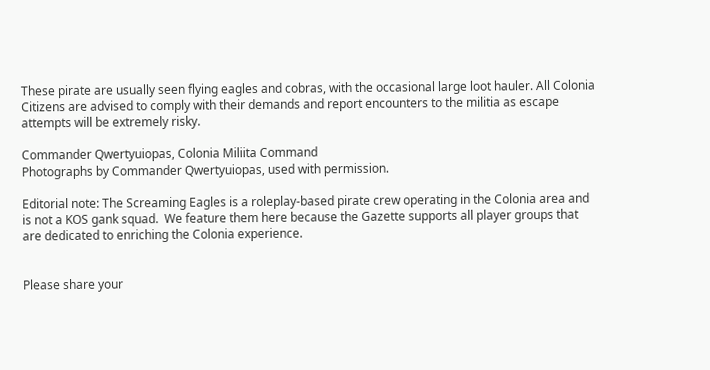These pirate are usually seen flying eagles and cobras, with the occasional large loot hauler. All Colonia Citizens are advised to comply with their demands and report encounters to the militia as escape attempts will be extremely risky.

Commander Qwertyuiopas, Colonia Miliita Command
Photographs by Commander Qwertyuiopas, used with permission.

Editorial note: The Screaming Eagles is a roleplay-based pirate crew operating in the Colonia area and is not a KOS gank squad.  We feature them here because the Gazette supports all player groups that are dedicated to enriching the Colonia experience.


Please share your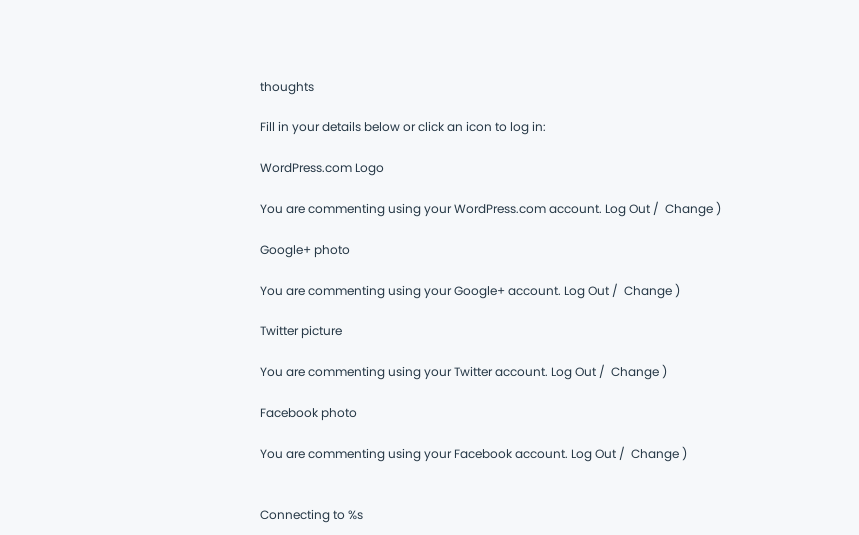thoughts

Fill in your details below or click an icon to log in:

WordPress.com Logo

You are commenting using your WordPress.com account. Log Out /  Change )

Google+ photo

You are commenting using your Google+ account. Log Out /  Change )

Twitter picture

You are commenting using your Twitter account. Log Out /  Change )

Facebook photo

You are commenting using your Facebook account. Log Out /  Change )


Connecting to %s